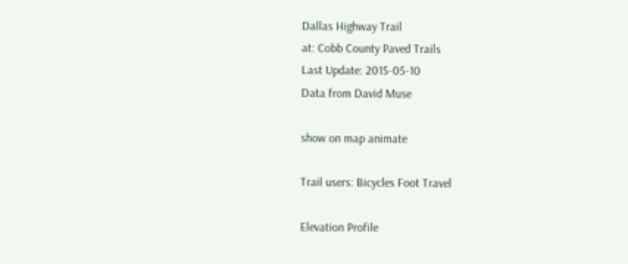Dallas Highway Trail
at: Cobb County Paved Trails
Last Update: 2015-05-10
Data from David Muse

show on map animate

Trail users: Bicycles Foot Travel

Elevation Profile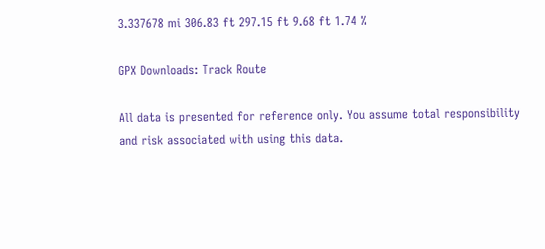3.337678 mi 306.83 ft 297.15 ft 9.68 ft 1.74 %

GPX Downloads: Track Route

All data is presented for reference only. You assume total responsibility and risk associated with using this data.